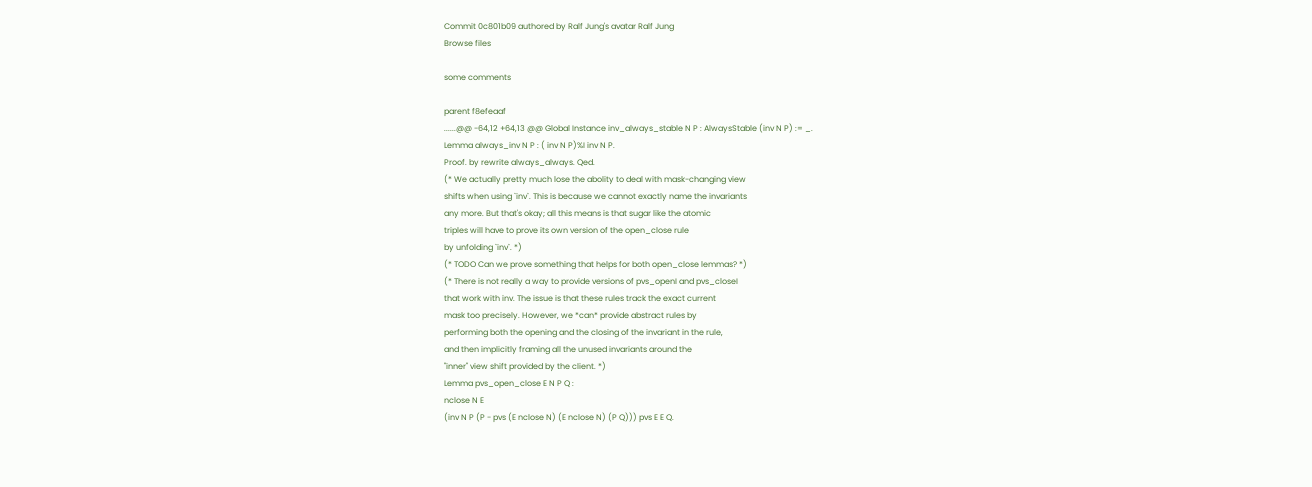Commit 0c801b09 authored by Ralf Jung's avatar Ralf Jung
Browse files

some comments

parent f8efeaaf
......@@ -64,12 +64,13 @@ Global Instance inv_always_stable N P : AlwaysStable (inv N P) := _.
Lemma always_inv N P : ( inv N P)%I inv N P.
Proof. by rewrite always_always. Qed.
(* We actually pretty much lose the abolity to deal with mask-changing view
shifts when using `inv`. This is because we cannot exactly name the invariants
any more. But that's okay; all this means is that sugar like the atomic
triples will have to prove its own version of the open_close rule
by unfolding `inv`. *)
(* TODO Can we prove something that helps for both open_close lemmas? *)
(* There is not really a way to provide versions of pvs_openI and pvs_closeI
that work with inv. The issue is that these rules track the exact current
mask too precisely. However, we *can* provide abstract rules by
performing both the opening and the closing of the invariant in the rule,
and then implicitly framing all the unused invariants around the
"inner" view shift provided by the client. *)
Lemma pvs_open_close E N P Q :
nclose N E
(inv N P (P - pvs (E nclose N) (E nclose N) (P Q))) pvs E E Q.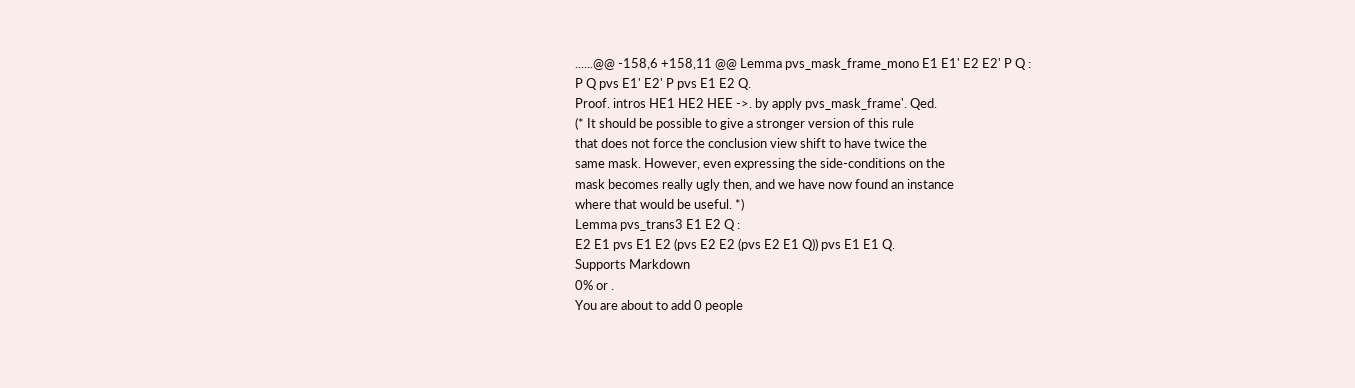......@@ -158,6 +158,11 @@ Lemma pvs_mask_frame_mono E1 E1' E2 E2' P Q :
P Q pvs E1' E2' P pvs E1 E2 Q.
Proof. intros HE1 HE2 HEE ->. by apply pvs_mask_frame'. Qed.
(* It should be possible to give a stronger version of this rule
that does not force the conclusion view shift to have twice the
same mask. However, even expressing the side-conditions on the
mask becomes really ugly then, and we have now found an instance
where that would be useful. *)
Lemma pvs_trans3 E1 E2 Q :
E2 E1 pvs E1 E2 (pvs E2 E2 (pvs E2 E1 Q)) pvs E1 E1 Q.
Supports Markdown
0% or .
You are about to add 0 people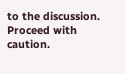to the discussion. Proceed with caution.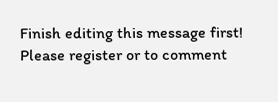Finish editing this message first!
Please register or to comment